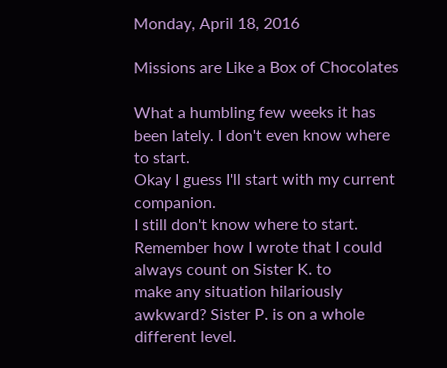Monday, April 18, 2016

Missions are Like a Box of Chocolates

What a humbling few weeks it has been lately. I don't even know where to start.
Okay I guess I'll start with my current companion.
I still don't know where to start.
Remember how I wrote that I could always count on Sister K. to
make any situation hilariously awkward? Sister P. is on a whole
different level.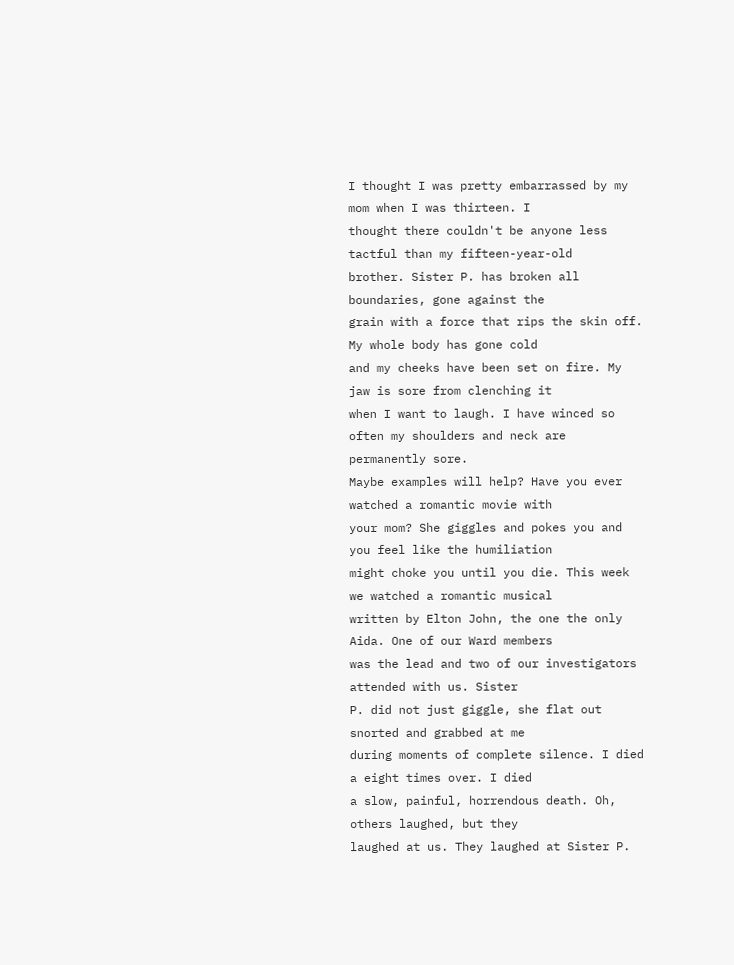I thought I was pretty embarrassed by my mom when I was thirteen. I
thought there couldn't be anyone less tactful than my fifteen-year-old
brother. Sister P. has broken all boundaries, gone against the
grain with a force that rips the skin off. My whole body has gone cold
and my cheeks have been set on fire. My jaw is sore from clenching it
when I want to laugh. I have winced so often my shoulders and neck are
permanently sore.
Maybe examples will help? Have you ever watched a romantic movie with
your mom? She giggles and pokes you and you feel like the humiliation
might choke you until you die. This week we watched a romantic musical
written by Elton John, the one the only Aida. One of our Ward members
was the lead and two of our investigators attended with us. Sister
P. did not just giggle, she flat out snorted and grabbed at me
during moments of complete silence. I died a eight times over. I died
a slow, painful, horrendous death. Oh, others laughed, but they
laughed at us. They laughed at Sister P.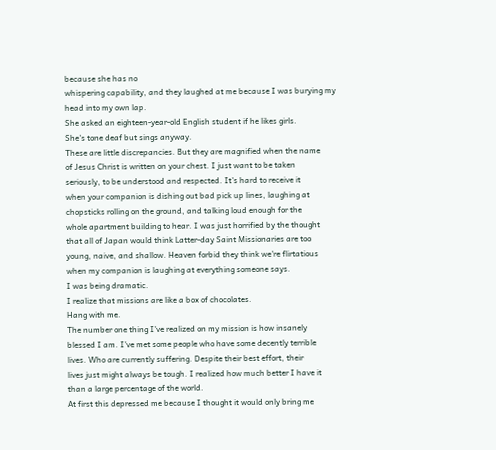because she has no
whispering capability, and they laughed at me because I was burying my
head into my own lap.
She asked an eighteen-year-old English student if he likes girls.
She's tone deaf but sings anyway.
These are little discrepancies. But they are magnified when the name
of Jesus Christ is written on your chest. I just want to be taken
seriously, to be understood and respected. It's hard to receive it
when your companion is dishing out bad pick up lines, laughing at
chopsticks rolling on the ground, and talking loud enough for the
whole apartment building to hear. I was just horrified by the thought
that all of Japan would think Latter-day Saint Missionaries are too
young, naive, and shallow. Heaven forbid they think we're flirtatious
when my companion is laughing at everything someone says.
I was being dramatic.
I realize that missions are like a box of chocolates.
Hang with me.
The number one thing I've realized on my mission is how insanely
blessed I am. I've met some people who have some decently terrible
lives. Who are currently suffering. Despite their best effort, their
lives just might always be tough. I realized how much better I have it
than a large percentage of the world.
At first this depressed me because I thought it would only bring me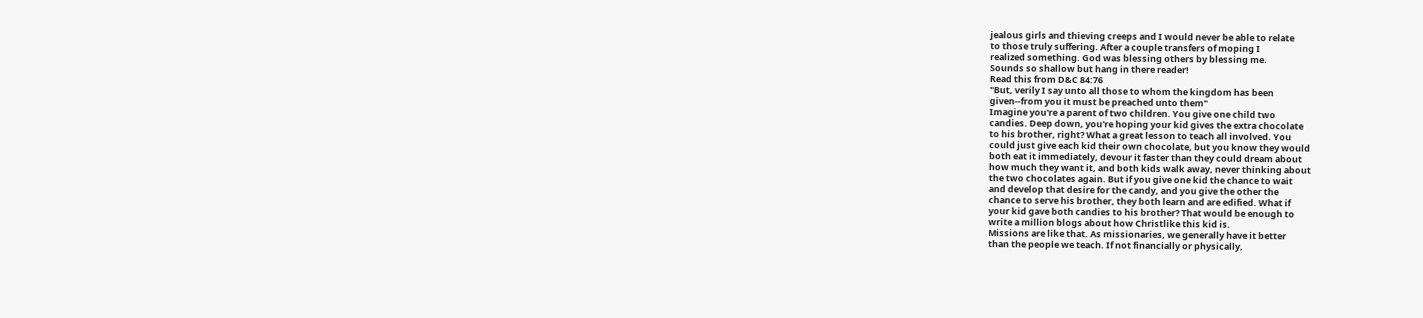jealous girls and thieving creeps and I would never be able to relate
to those truly suffering. After a couple transfers of moping I
realized something. God was blessing others by blessing me.
Sounds so shallow but hang in there reader!
Read this from D&C 84:76
"But, verily I say unto all those to whom the kingdom has been
given--from you it must be preached unto them"
Imagine you're a parent of two children. You give one child two
candies. Deep down, you're hoping your kid gives the extra chocolate
to his brother, right? What a great lesson to teach all involved. You
could just give each kid their own chocolate, but you know they would
both eat it immediately, devour it faster than they could dream about
how much they want it, and both kids walk away, never thinking about
the two chocolates again. But if you give one kid the chance to wait
and develop that desire for the candy, and you give the other the
chance to serve his brother, they both learn and are edified. What if
your kid gave both candies to his brother? That would be enough to
write a million blogs about how Christlike this kid is.
Missions are like that. As missionaries, we generally have it better
than the people we teach. If not financially or physically,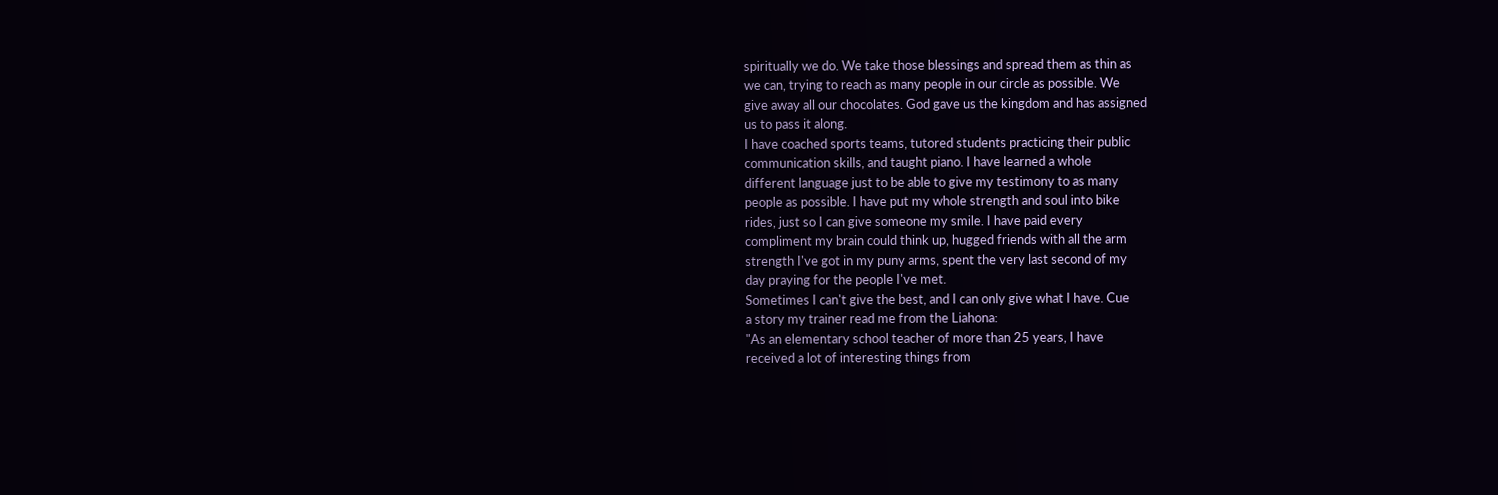spiritually we do. We take those blessings and spread them as thin as
we can, trying to reach as many people in our circle as possible. We
give away all our chocolates. God gave us the kingdom and has assigned
us to pass it along.
I have coached sports teams, tutored students practicing their public
communication skills, and taught piano. I have learned a whole
different language just to be able to give my testimony to as many
people as possible. I have put my whole strength and soul into bike
rides, just so I can give someone my smile. I have paid every
compliment my brain could think up, hugged friends with all the arm
strength I've got in my puny arms, spent the very last second of my
day praying for the people I've met.
Sometimes I can't give the best, and I can only give what I have. Cue
a story my trainer read me from the Liahona:
"As an elementary school teacher of more than 25 years, I have
received a lot of interesting things from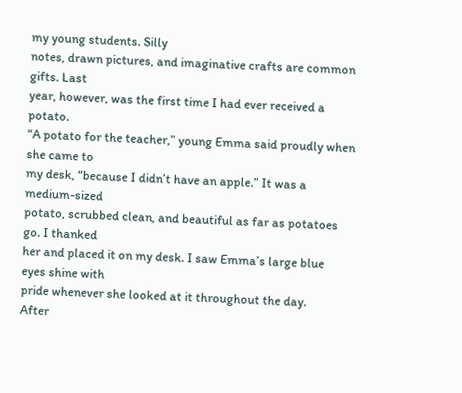my young students. Silly
notes, drawn pictures, and imaginative crafts are common gifts. Last
year, however, was the first time I had ever received a potato.
“A potato for the teacher,” young Emma said proudly when she came to
my desk, “because I didn’t have an apple.” It was a medium-sized
potato, scrubbed clean, and beautiful as far as potatoes go. I thanked
her and placed it on my desk. I saw Emma’s large blue eyes shine with
pride whenever she looked at it throughout the day.
After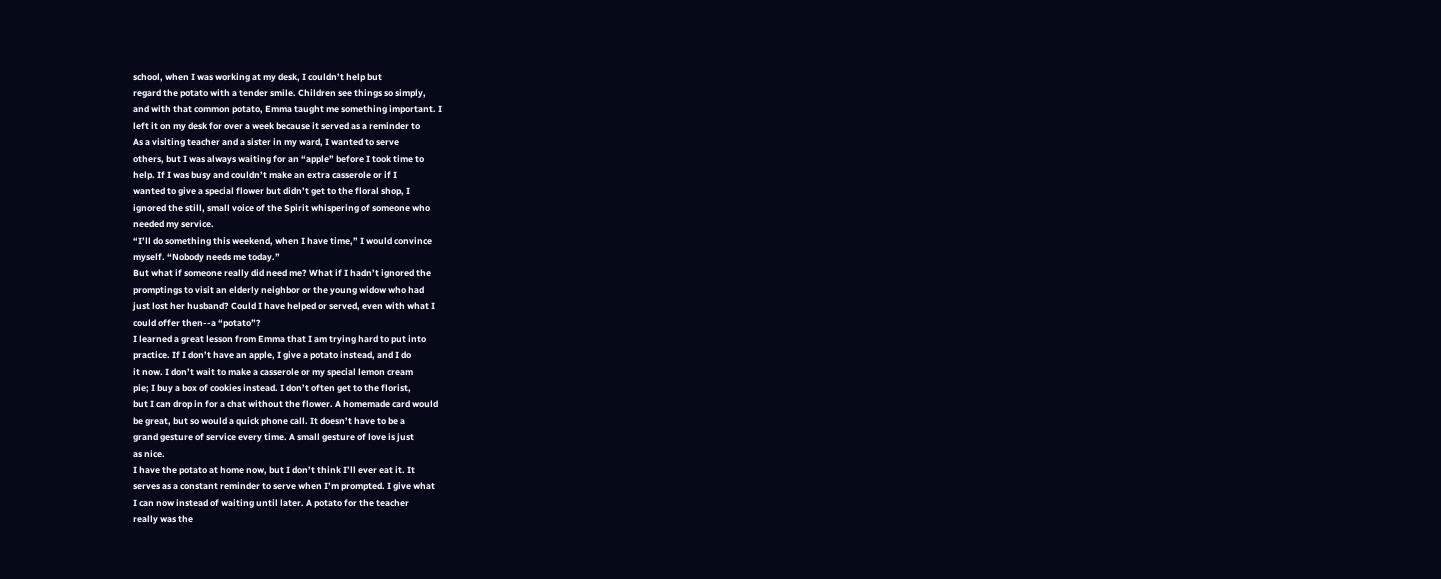school, when I was working at my desk, I couldn’t help but
regard the potato with a tender smile. Children see things so simply,
and with that common potato, Emma taught me something important. I
left it on my desk for over a week because it served as a reminder to
As a visiting teacher and a sister in my ward, I wanted to serve
others, but I was always waiting for an “apple” before I took time to
help. If I was busy and couldn’t make an extra casserole or if I
wanted to give a special flower but didn’t get to the floral shop, I
ignored the still, small voice of the Spirit whispering of someone who
needed my service.
“I’ll do something this weekend, when I have time,” I would convince
myself. “Nobody needs me today.”
But what if someone really did need me? What if I hadn’t ignored the
promptings to visit an elderly neighbor or the young widow who had
just lost her husband? Could I have helped or served, even with what I
could offer then--a “potato”?
I learned a great lesson from Emma that I am trying hard to put into
practice. If I don’t have an apple, I give a potato instead, and I do
it now. I don’t wait to make a casserole or my special lemon cream
pie; I buy a box of cookies instead. I don’t often get to the florist,
but I can drop in for a chat without the flower. A homemade card would
be great, but so would a quick phone call. It doesn’t have to be a
grand gesture of service every time. A small gesture of love is just
as nice.
I have the potato at home now, but I don’t think I’ll ever eat it. It
serves as a constant reminder to serve when I’m prompted. I give what
I can now instead of waiting until later. A potato for the teacher
really was the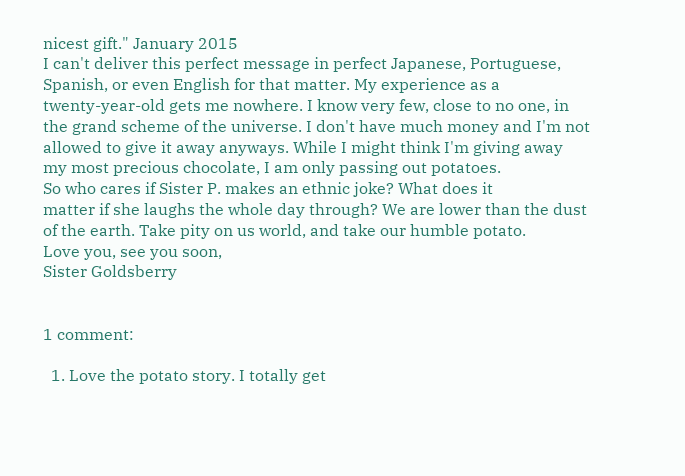nicest gift." January 2015
I can't deliver this perfect message in perfect Japanese, Portuguese,
Spanish, or even English for that matter. My experience as a
twenty-year-old gets me nowhere. I know very few, close to no one, in
the grand scheme of the universe. I don't have much money and I'm not
allowed to give it away anyways. While I might think I'm giving away
my most precious chocolate, I am only passing out potatoes.
So who cares if Sister P. makes an ethnic joke? What does it
matter if she laughs the whole day through? We are lower than the dust
of the earth. Take pity on us world, and take our humble potato.
Love you, see you soon,
Sister Goldsberry


1 comment:

  1. Love the potato story. I totally get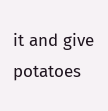it and give potatoes